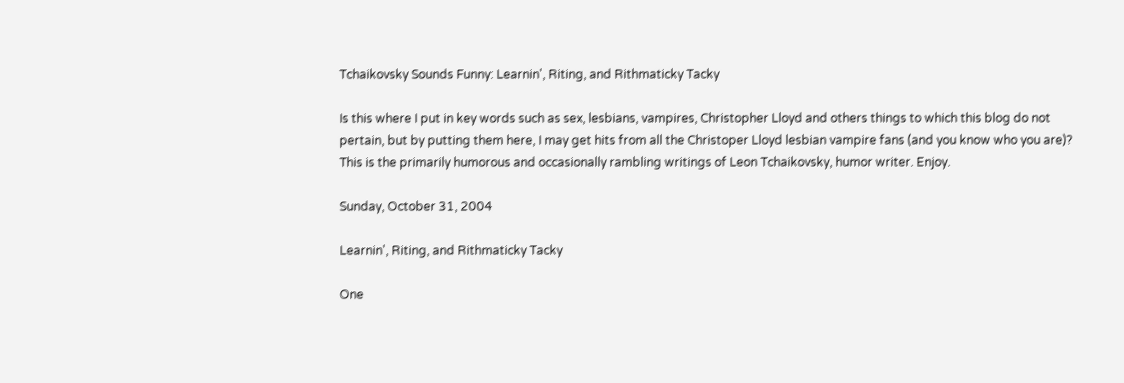Tchaikovsky Sounds Funny: Learnin', Riting, and Rithmaticky Tacky

Is this where I put in key words such as sex, lesbians, vampires, Christopher Lloyd and others things to which this blog do not pertain, but by putting them here, I may get hits from all the Christoper Lloyd lesbian vampire fans (and you know who you are)? This is the primarily humorous and occasionally rambling writings of Leon Tchaikovsky, humor writer. Enjoy.

Sunday, October 31, 2004

Learnin', Riting, and Rithmaticky Tacky

One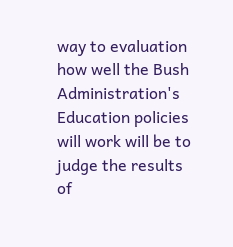way to evaluation how well the Bush Administration's Education policies will work will be to judge the results of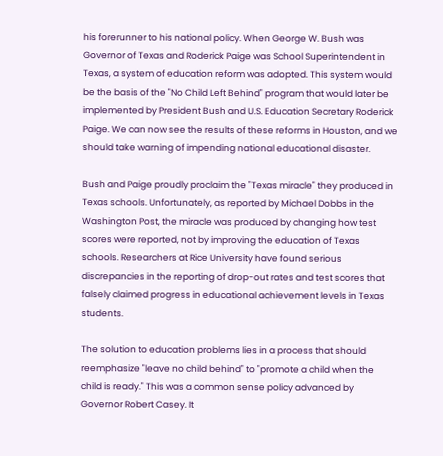his forerunner to his national policy. When George W. Bush was Governor of Texas and Roderick Paige was School Superintendent in Texas, a system of education reform was adopted. This system would be the basis of the "No Child Left Behind" program that would later be implemented by President Bush and U.S. Education Secretary Roderick Paige. We can now see the results of these reforms in Houston, and we should take warning of impending national educational disaster.

Bush and Paige proudly proclaim the "Texas miracle" they produced in Texas schools. Unfortunately, as reported by Michael Dobbs in the Washington Post, the miracle was produced by changing how test scores were reported, not by improving the education of Texas schools. Researchers at Rice University have found serious discrepancies in the reporting of drop-out rates and test scores that falsely claimed progress in educational achievement levels in Texas students.

The solution to education problems lies in a process that should reemphasize "leave no child behind" to "promote a child when the child is ready." This was a common sense policy advanced by Governor Robert Casey. It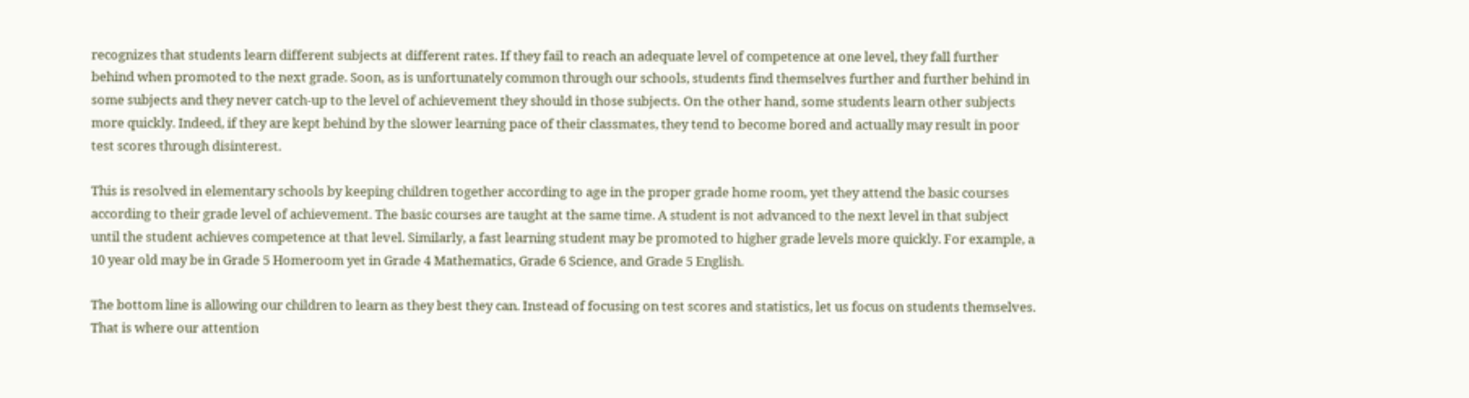recognizes that students learn different subjects at different rates. If they fail to reach an adequate level of competence at one level, they fall further behind when promoted to the next grade. Soon, as is unfortunately common through our schools, students find themselves further and further behind in some subjects and they never catch-up to the level of achievement they should in those subjects. On the other hand, some students learn other subjects more quickly. Indeed, if they are kept behind by the slower learning pace of their classmates, they tend to become bored and actually may result in poor test scores through disinterest.

This is resolved in elementary schools by keeping children together according to age in the proper grade home room, yet they attend the basic courses according to their grade level of achievement. The basic courses are taught at the same time. A student is not advanced to the next level in that subject until the student achieves competence at that level. Similarly, a fast learning student may be promoted to higher grade levels more quickly. For example, a 10 year old may be in Grade 5 Homeroom yet in Grade 4 Mathematics, Grade 6 Science, and Grade 5 English.

The bottom line is allowing our children to learn as they best they can. Instead of focusing on test scores and statistics, let us focus on students themselves. That is where our attention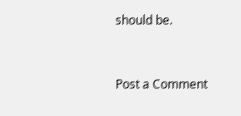should be.


Post a Comment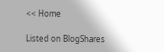<< Home

Listed on BlogShares